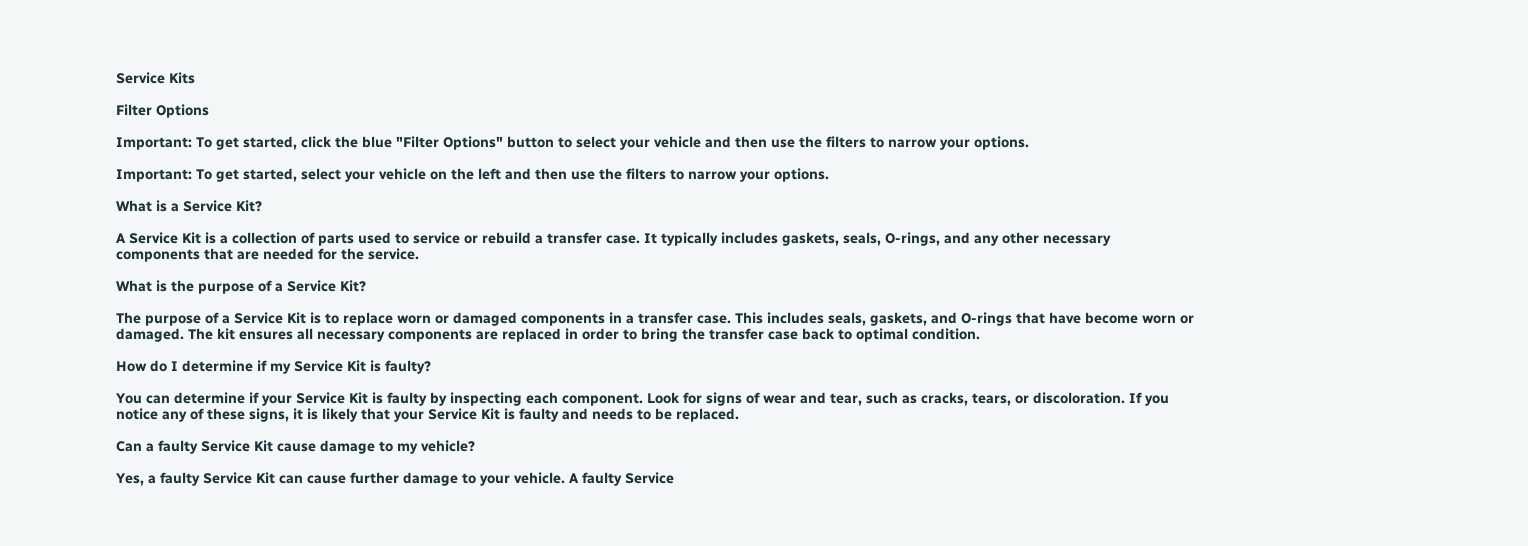Service Kits

Filter Options

Important: To get started, click the blue "Filter Options" button to select your vehicle and then use the filters to narrow your options.

Important: To get started, select your vehicle on the left and then use the filters to narrow your options.

What is a Service Kit?

A Service Kit is a collection of parts used to service or rebuild a transfer case. It typically includes gaskets, seals, O-rings, and any other necessary components that are needed for the service.

What is the purpose of a Service Kit?

The purpose of a Service Kit is to replace worn or damaged components in a transfer case. This includes seals, gaskets, and O-rings that have become worn or damaged. The kit ensures all necessary components are replaced in order to bring the transfer case back to optimal condition.

How do I determine if my Service Kit is faulty?

You can determine if your Service Kit is faulty by inspecting each component. Look for signs of wear and tear, such as cracks, tears, or discoloration. If you notice any of these signs, it is likely that your Service Kit is faulty and needs to be replaced.

Can a faulty Service Kit cause damage to my vehicle?

Yes, a faulty Service Kit can cause further damage to your vehicle. A faulty Service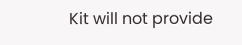Kit will not provide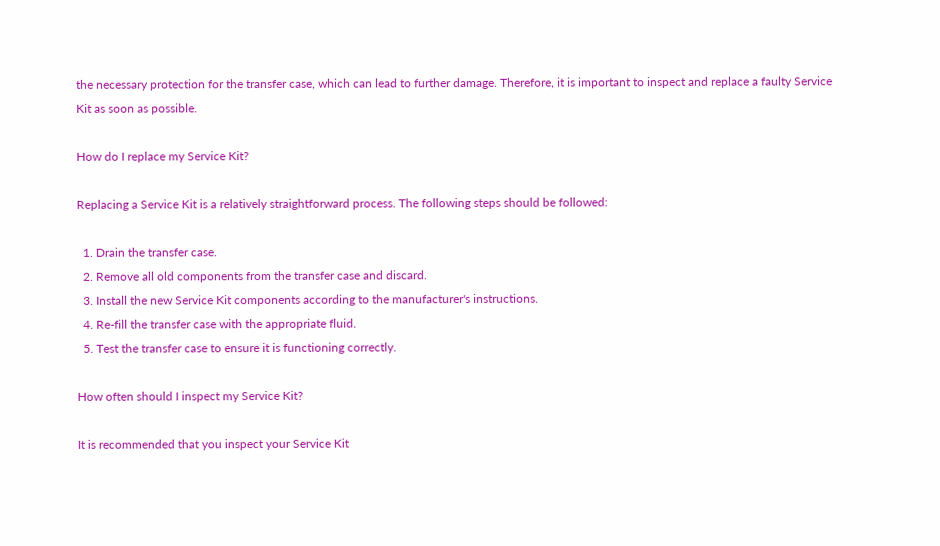the necessary protection for the transfer case, which can lead to further damage. Therefore, it is important to inspect and replace a faulty Service Kit as soon as possible.

How do I replace my Service Kit?

Replacing a Service Kit is a relatively straightforward process. The following steps should be followed:

  1. Drain the transfer case.
  2. Remove all old components from the transfer case and discard.
  3. Install the new Service Kit components according to the manufacturer's instructions.
  4. Re-fill the transfer case with the appropriate fluid.
  5. Test the transfer case to ensure it is functioning correctly.

How often should I inspect my Service Kit?

It is recommended that you inspect your Service Kit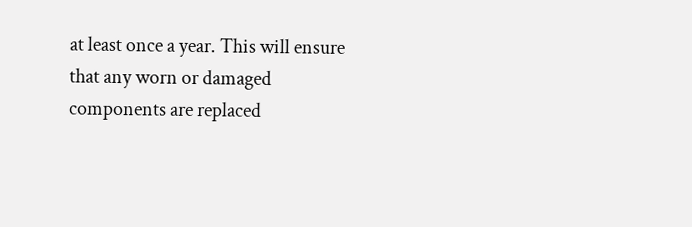at least once a year. This will ensure that any worn or damaged components are replaced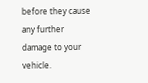before they cause any further damage to your vehicle.